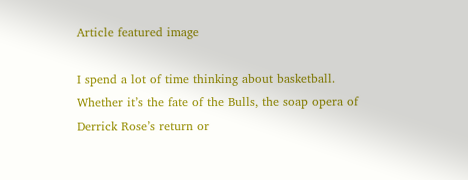Article featured image

I spend a lot of time thinking about basketball. Whether it’s the fate of the Bulls, the soap opera of Derrick Rose’s return or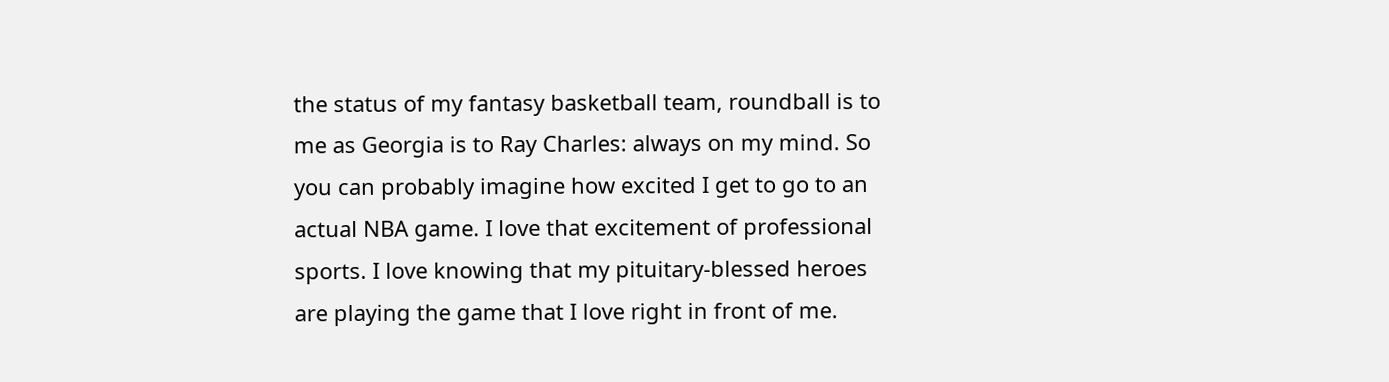the status of my fantasy basketball team, roundball is to me as Georgia is to Ray Charles: always on my mind. So you can probably imagine how excited I get to go to an actual NBA game. I love that excitement of professional sports. I love knowing that my pituitary-blessed heroes are playing the game that I love right in front of me.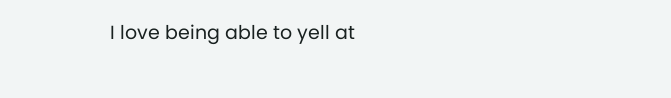I love being able to yell at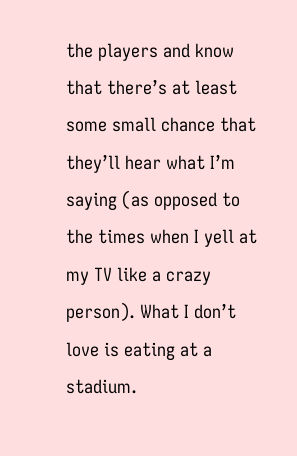the players and know that there’s at least some small chance that they’ll hear what I’m saying (as opposed to the times when I yell at my TV like a crazy person). What I don’t love is eating at a stadium.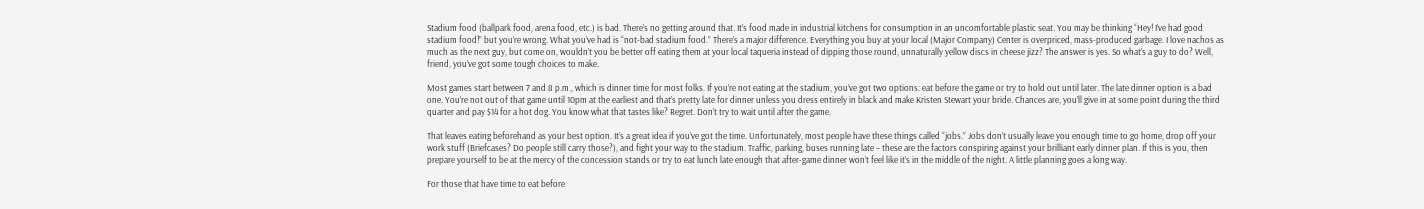Stadium food (ballpark food, arena food, etc.) is bad. There’s no getting around that. It’s food made in industrial kitchens for consumption in an uncomfortable plastic seat. You may be thinking “Hey! I’ve had good stadium food!” but you’re wrong. What you’ve had is “not-bad stadium food.” There’s a major difference. Everything you buy at your local (Major Company) Center is overpriced, mass-produced garbage. I love nachos as much as the next guy, but come on, wouldn’t you be better off eating them at your local taqueria instead of dipping those round, unnaturally yellow discs in cheese jizz? The answer is yes. So what’s a guy to do? Well, friend, you’ve got some tough choices to make.

Most games start between 7 and 8 p.m., which is dinner time for most folks. If you’re not eating at the stadium, you’ve got two options: eat before the game or try to hold out until later. The late dinner option is a bad one. You’re not out of that game until 10pm at the earliest and that’s pretty late for dinner unless you dress entirely in black and make Kristen Stewart your bride. Chances are, you’ll give in at some point during the third quarter and pay $14 for a hot dog. You know what that tastes like? Regret. Don’t try to wait until after the game.

That leaves eating beforehand as your best option. It’s a great idea if you’ve got the time. Unfortunately, most people have these things called “jobs.” Jobs don’t usually leave you enough time to go home, drop off your work stuff (Briefcases? Do people still carry those?), and fight your way to the stadium. Traffic, parking, buses running late – these are the factors conspiring against your brilliant early dinner plan. If this is you, then prepare yourself to be at the mercy of the concession stands or try to eat lunch late enough that after-game dinner won’t feel like it’s in the middle of the night. A little planning goes a long way.

For those that have time to eat before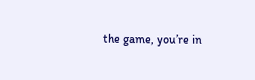the game, you’re in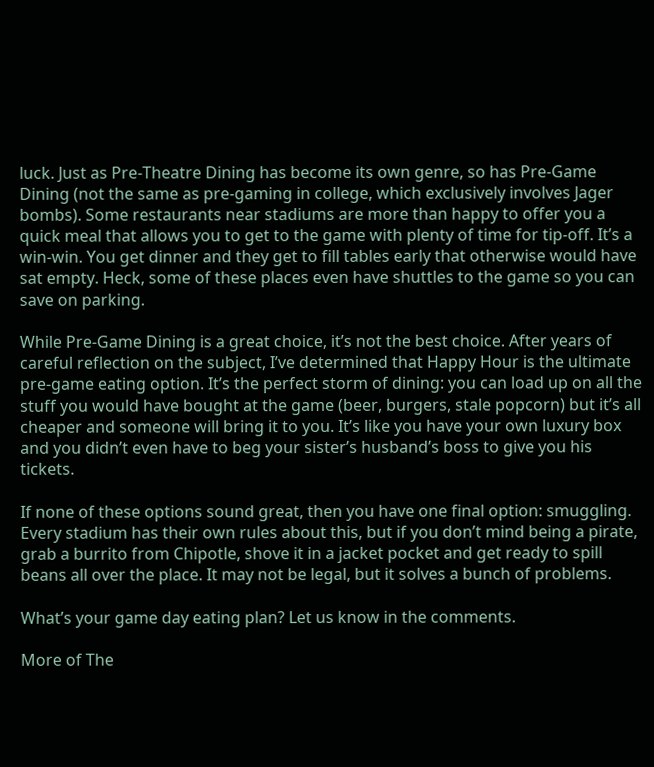luck. Just as Pre-Theatre Dining has become its own genre, so has Pre-Game Dining (not the same as pre-gaming in college, which exclusively involves Jager bombs). Some restaurants near stadiums are more than happy to offer you a quick meal that allows you to get to the game with plenty of time for tip-off. It’s a win-win. You get dinner and they get to fill tables early that otherwise would have sat empty. Heck, some of these places even have shuttles to the game so you can save on parking.

While Pre-Game Dining is a great choice, it’s not the best choice. After years of careful reflection on the subject, I’ve determined that Happy Hour is the ultimate pre-game eating option. It’s the perfect storm of dining: you can load up on all the stuff you would have bought at the game (beer, burgers, stale popcorn) but it’s all cheaper and someone will bring it to you. It’s like you have your own luxury box and you didn’t even have to beg your sister’s husband’s boss to give you his tickets.

If none of these options sound great, then you have one final option: smuggling. Every stadium has their own rules about this, but if you don’t mind being a pirate, grab a burrito from Chipotle, shove it in a jacket pocket and get ready to spill beans all over the place. It may not be legal, but it solves a bunch of problems.

What’s your game day eating plan? Let us know in the comments.

More of The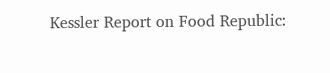Kessler Report on Food Republic: